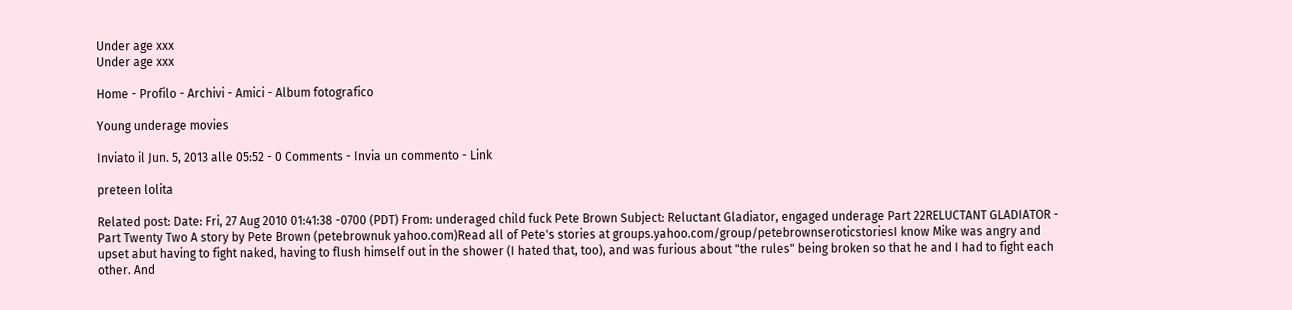Under age xxx
Under age xxx

Home - Profilo - Archivi - Amici - Album fotografico

Young underage movies

Inviato il Jun. 5, 2013 alle 05:52 - 0 Comments - Invia un commento - Link

preteen lolita

Related post: Date: Fri, 27 Aug 2010 01:41:38 -0700 (PDT) From: underaged child fuck Pete Brown Subject: Reluctant Gladiator, engaged underage Part 22RELUCTANT GLADIATOR - Part Twenty Two A story by Pete Brown (petebrownuk yahoo.com)Read all of Pete's stories at groups.yahoo.com/group/petebrownseroticstoriesI know Mike was angry and upset abut having to fight naked, having to flush himself out in the shower (I hated that, too), and was furious about "the rules" being broken so that he and I had to fight each other. And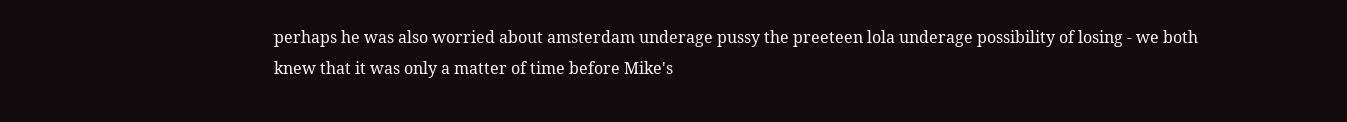perhaps he was also worried about amsterdam underage pussy the preeteen lola underage possibility of losing - we both knew that it was only a matter of time before Mike's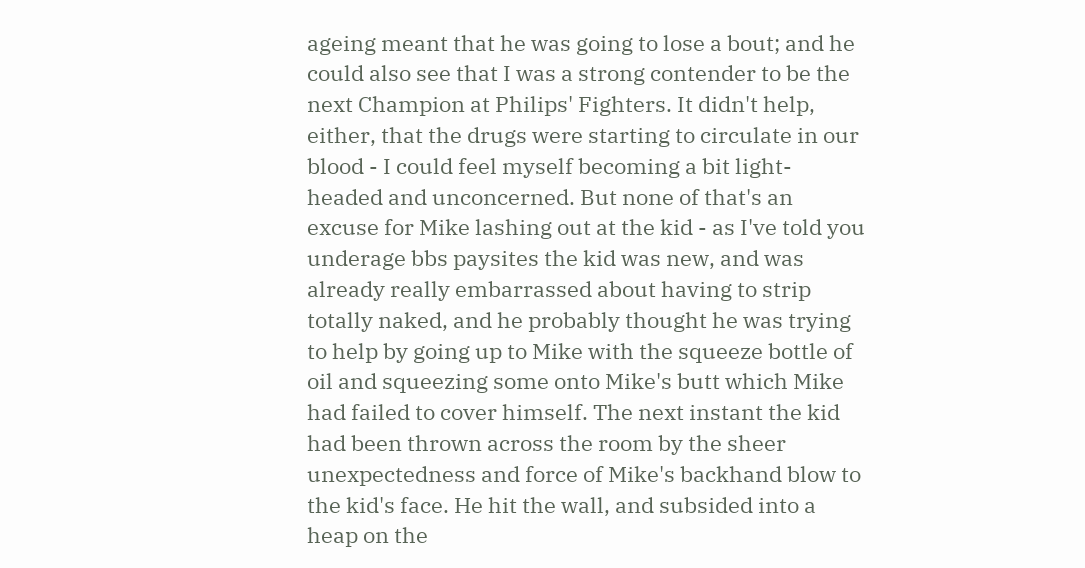ageing meant that he was going to lose a bout; and he could also see that I was a strong contender to be the next Champion at Philips' Fighters. It didn't help, either, that the drugs were starting to circulate in our blood - I could feel myself becoming a bit light-headed and unconcerned. But none of that's an excuse for Mike lashing out at the kid - as I've told you underage bbs paysites the kid was new, and was already really embarrassed about having to strip totally naked, and he probably thought he was trying to help by going up to Mike with the squeeze bottle of oil and squeezing some onto Mike's butt which Mike had failed to cover himself. The next instant the kid had been thrown across the room by the sheer unexpectedness and force of Mike's backhand blow to the kid's face. He hit the wall, and subsided into a heap on the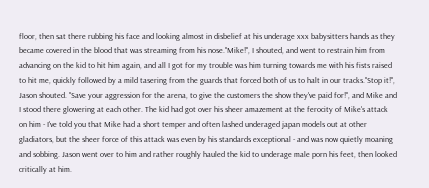floor, then sat there rubbing his face and looking almost in disbelief at his underage xxx babysitters hands as they became covered in the blood that was streaming from his nose."Mike!", I shouted, and went to restrain him from advancing on the kid to hit him again, and all I got for my trouble was him turning towards me with his fists raised to hit me, quickly followed by a mild tasering from the guards that forced both of us to halt in our tracks."Stop it!", Jason shouted. "Save your aggression for the arena, to give the customers the show they've paid for!", and Mike and I stood there glowering at each other. The kid had got over his sheer amazement at the ferocity of Mike's attack on him - I've told you that Mike had a short temper and often lashed underaged japan models out at other gladiators, but the sheer force of this attack was even by his standards exceptional - and was now quietly moaning and sobbing. Jason went over to him and rather roughly hauled the kid to underage male porn his feet, then looked critically at him.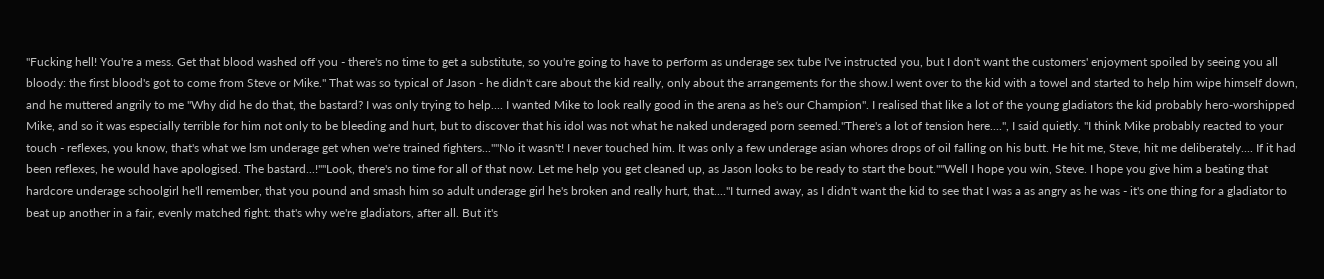"Fucking hell! You're a mess. Get that blood washed off you - there's no time to get a substitute, so you're going to have to perform as underage sex tube I've instructed you, but I don't want the customers' enjoyment spoiled by seeing you all bloody: the first blood's got to come from Steve or Mike." That was so typical of Jason - he didn't care about the kid really, only about the arrangements for the show.I went over to the kid with a towel and started to help him wipe himself down, and he muttered angrily to me "Why did he do that, the bastard? I was only trying to help.... I wanted Mike to look really good in the arena as he's our Champion". I realised that like a lot of the young gladiators the kid probably hero-worshipped Mike, and so it was especially terrible for him not only to be bleeding and hurt, but to discover that his idol was not what he naked underaged porn seemed."There's a lot of tension here....", I said quietly. "I think Mike probably reacted to your touch - reflexes, you know, that's what we lsm underage get when we're trained fighters...""No it wasn't! I never touched him. It was only a few underage asian whores drops of oil falling on his butt. He hit me, Steve, hit me deliberately.... If it had been reflexes, he would have apologised. The bastard...!""Look, there's no time for all of that now. Let me help you get cleaned up, as Jason looks to be ready to start the bout.""Well I hope you win, Steve. I hope you give him a beating that hardcore underage schoolgirl he'll remember, that you pound and smash him so adult underage girl he's broken and really hurt, that...."I turned away, as I didn't want the kid to see that I was a as angry as he was - it's one thing for a gladiator to beat up another in a fair, evenly matched fight: that's why we're gladiators, after all. But it's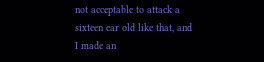not acceptable to attack a sixteen ear old like that, and I made an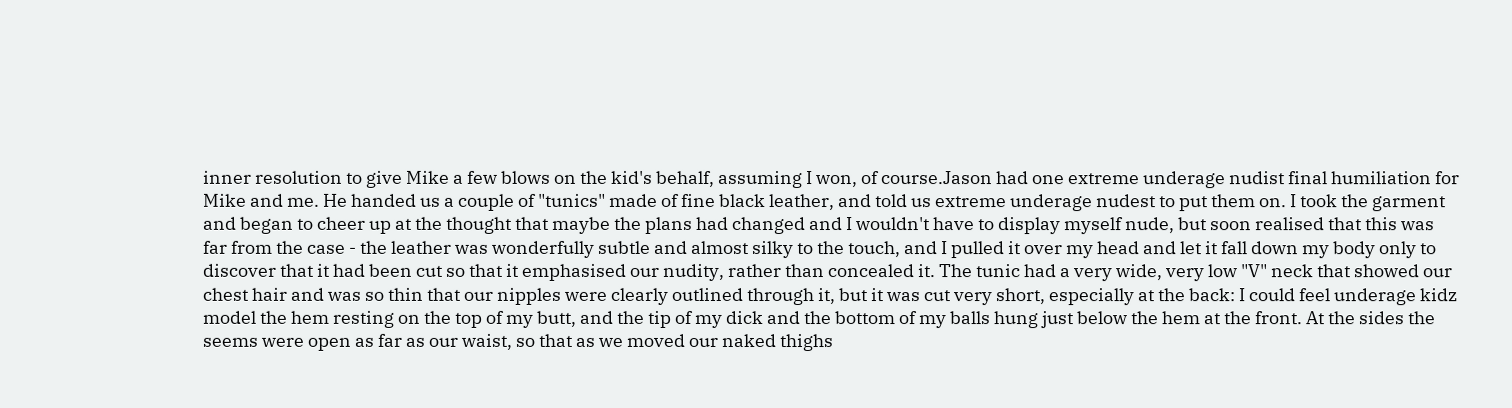inner resolution to give Mike a few blows on the kid's behalf, assuming I won, of course.Jason had one extreme underage nudist final humiliation for Mike and me. He handed us a couple of "tunics" made of fine black leather, and told us extreme underage nudest to put them on. I took the garment and began to cheer up at the thought that maybe the plans had changed and I wouldn't have to display myself nude, but soon realised that this was far from the case - the leather was wonderfully subtle and almost silky to the touch, and I pulled it over my head and let it fall down my body only to discover that it had been cut so that it emphasised our nudity, rather than concealed it. The tunic had a very wide, very low "V" neck that showed our chest hair and was so thin that our nipples were clearly outlined through it, but it was cut very short, especially at the back: I could feel underage kidz model the hem resting on the top of my butt, and the tip of my dick and the bottom of my balls hung just below the hem at the front. At the sides the seems were open as far as our waist, so that as we moved our naked thighs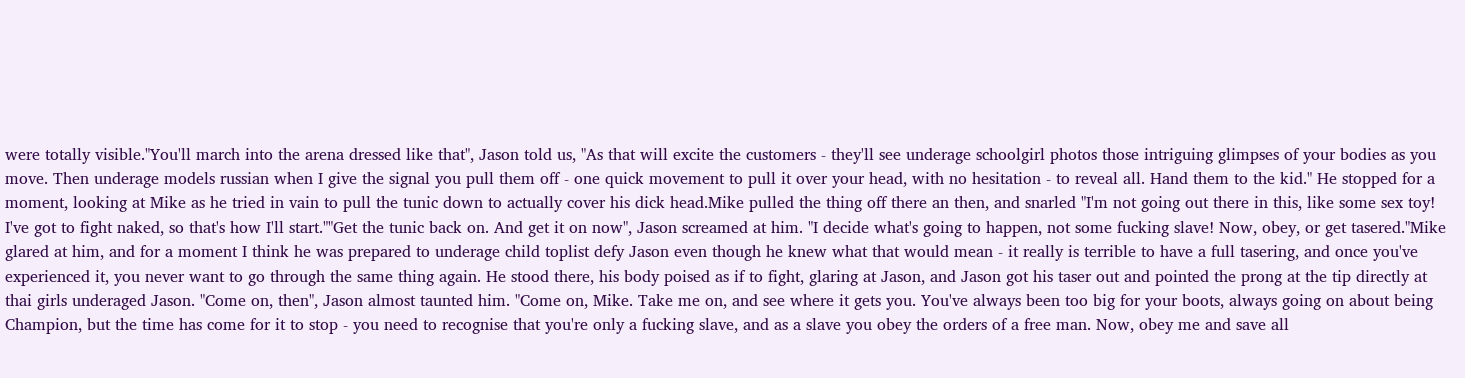were totally visible."You'll march into the arena dressed like that", Jason told us, "As that will excite the customers - they'll see underage schoolgirl photos those intriguing glimpses of your bodies as you move. Then underage models russian when I give the signal you pull them off - one quick movement to pull it over your head, with no hesitation - to reveal all. Hand them to the kid." He stopped for a moment, looking at Mike as he tried in vain to pull the tunic down to actually cover his dick head.Mike pulled the thing off there an then, and snarled "I'm not going out there in this, like some sex toy! I've got to fight naked, so that's how I'll start.""Get the tunic back on. And get it on now", Jason screamed at him. "I decide what's going to happen, not some fucking slave! Now, obey, or get tasered."Mike glared at him, and for a moment I think he was prepared to underage child toplist defy Jason even though he knew what that would mean - it really is terrible to have a full tasering, and once you've experienced it, you never want to go through the same thing again. He stood there, his body poised as if to fight, glaring at Jason, and Jason got his taser out and pointed the prong at the tip directly at thai girls underaged Jason. "Come on, then", Jason almost taunted him. "Come on, Mike. Take me on, and see where it gets you. You've always been too big for your boots, always going on about being Champion, but the time has come for it to stop - you need to recognise that you're only a fucking slave, and as a slave you obey the orders of a free man. Now, obey me and save all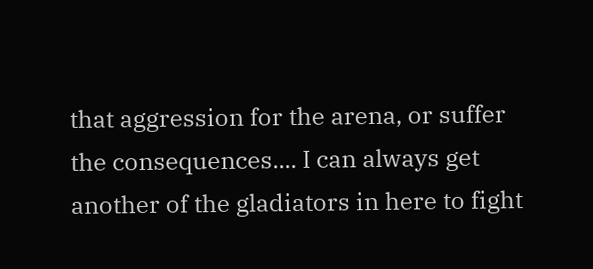that aggression for the arena, or suffer the consequences.... I can always get another of the gladiators in here to fight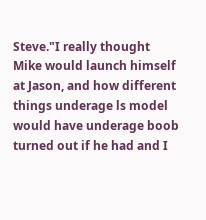Steve."I really thought Mike would launch himself at Jason, and how different things underage ls model would have underage boob turned out if he had and I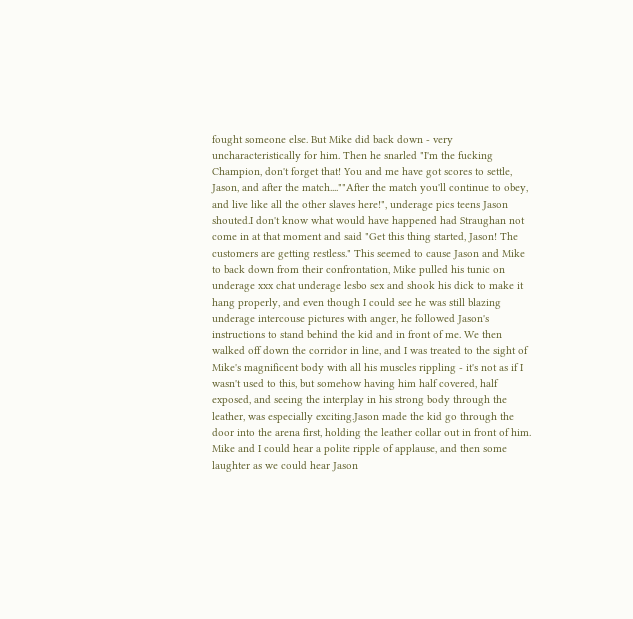fought someone else. But Mike did back down - very uncharacteristically for him. Then he snarled "I'm the fucking Champion, don't forget that! You and me have got scores to settle, Jason, and after the match....""After the match you'll continue to obey, and live like all the other slaves here!", underage pics teens Jason shouted.I don't know what would have happened had Straughan not come in at that moment and said "Get this thing started, Jason! The customers are getting restless." This seemed to cause Jason and Mike to back down from their confrontation, Mike pulled his tunic on underage xxx chat underage lesbo sex and shook his dick to make it hang properly, and even though I could see he was still blazing underage intercouse pictures with anger, he followed Jason's instructions to stand behind the kid and in front of me. We then walked off down the corridor in line, and I was treated to the sight of Mike's magnificent body with all his muscles rippling - it's not as if I wasn't used to this, but somehow having him half covered, half exposed, and seeing the interplay in his strong body through the leather, was especially exciting.Jason made the kid go through the door into the arena first, holding the leather collar out in front of him. Mike and I could hear a polite ripple of applause, and then some laughter as we could hear Jason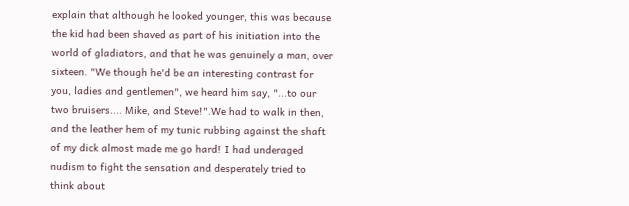explain that although he looked younger, this was because the kid had been shaved as part of his initiation into the world of gladiators, and that he was genuinely a man, over sixteen. "We though he'd be an interesting contrast for you, ladies and gentlemen", we heard him say, "...to our two bruisers.... Mike, and Steve!".We had to walk in then, and the leather hem of my tunic rubbing against the shaft of my dick almost made me go hard! I had underaged nudism to fight the sensation and desperately tried to think about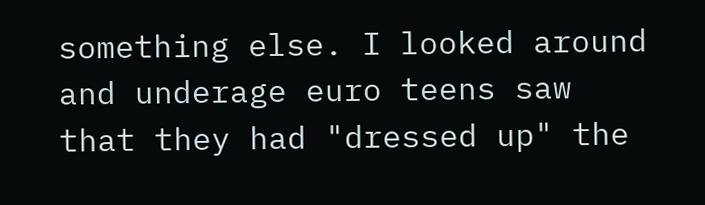something else. I looked around and underage euro teens saw that they had "dressed up" the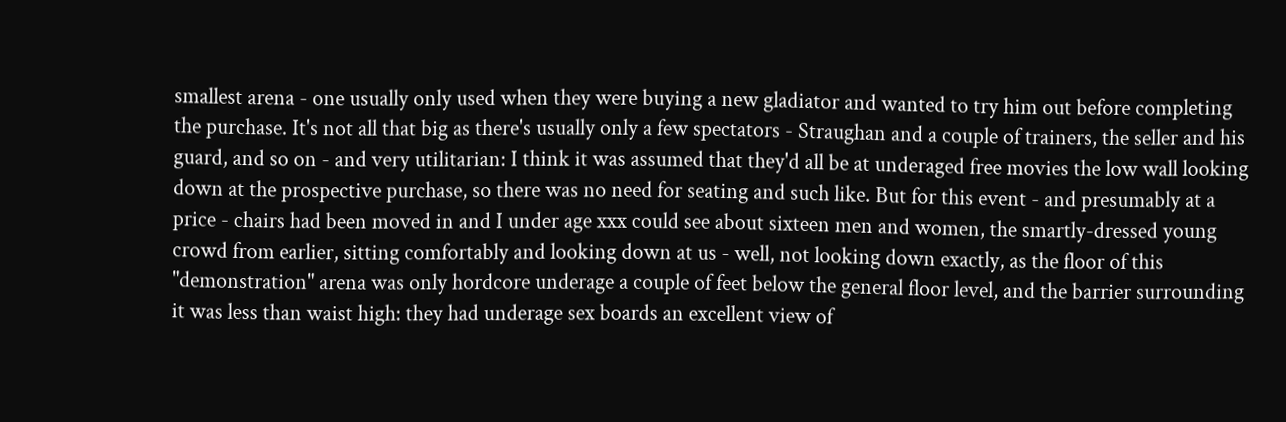smallest arena - one usually only used when they were buying a new gladiator and wanted to try him out before completing the purchase. It's not all that big as there's usually only a few spectators - Straughan and a couple of trainers, the seller and his guard, and so on - and very utilitarian: I think it was assumed that they'd all be at underaged free movies the low wall looking down at the prospective purchase, so there was no need for seating and such like. But for this event - and presumably at a price - chairs had been moved in and I under age xxx could see about sixteen men and women, the smartly-dressed young crowd from earlier, sitting comfortably and looking down at us - well, not looking down exactly, as the floor of this "demonstration" arena was only hordcore underage a couple of feet below the general floor level, and the barrier surrounding it was less than waist high: they had underage sex boards an excellent view of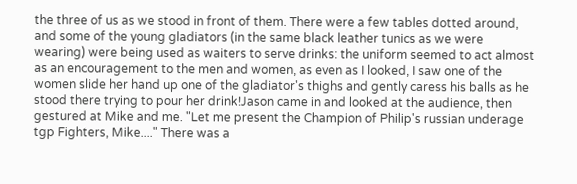the three of us as we stood in front of them. There were a few tables dotted around, and some of the young gladiators (in the same black leather tunics as we were wearing) were being used as waiters to serve drinks: the uniform seemed to act almost as an encouragement to the men and women, as even as I looked, I saw one of the women slide her hand up one of the gladiator's thighs and gently caress his balls as he stood there trying to pour her drink!Jason came in and looked at the audience, then gestured at Mike and me. "Let me present the Champion of Philip's russian underage tgp Fighters, Mike...." There was a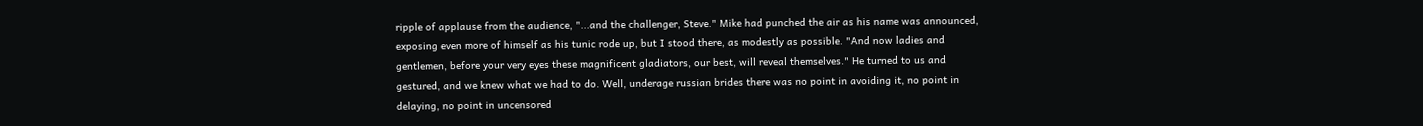ripple of applause from the audience, "...and the challenger, Steve." Mike had punched the air as his name was announced, exposing even more of himself as his tunic rode up, but I stood there, as modestly as possible. "And now ladies and gentlemen, before your very eyes these magnificent gladiators, our best, will reveal themselves." He turned to us and gestured, and we knew what we had to do. Well, underage russian brides there was no point in avoiding it, no point in delaying, no point in uncensored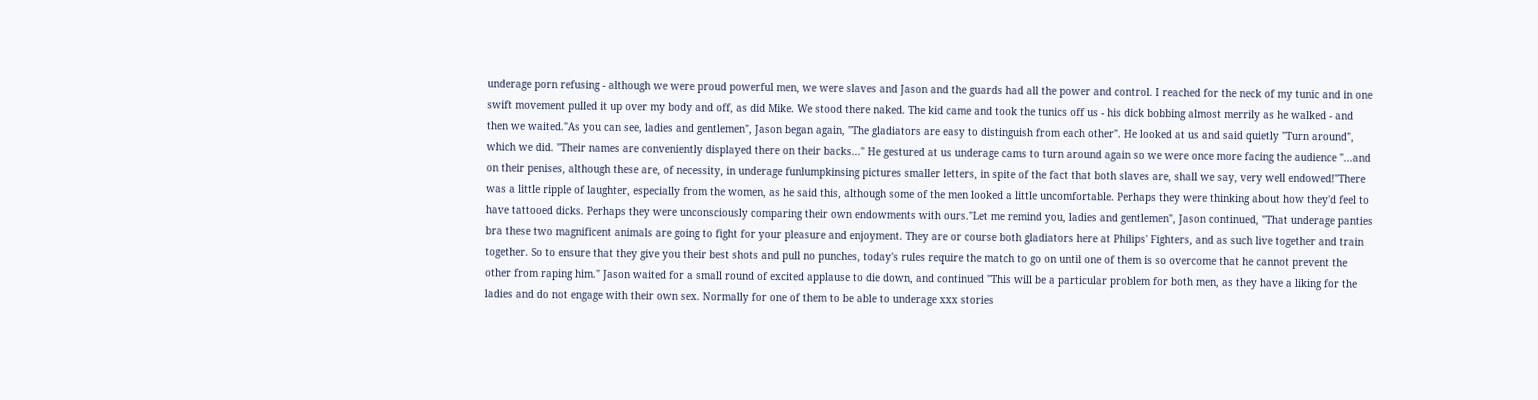underage porn refusing - although we were proud powerful men, we were slaves and Jason and the guards had all the power and control. I reached for the neck of my tunic and in one swift movement pulled it up over my body and off, as did Mike. We stood there naked. The kid came and took the tunics off us - his dick bobbing almost merrily as he walked - and then we waited."As you can see, ladies and gentlemen", Jason began again, "The gladiators are easy to distinguish from each other". He looked at us and said quietly "Turn around", which we did. "Their names are conveniently displayed there on their backs..." He gestured at us underage cams to turn around again so we were once more facing the audience "...and on their penises, although these are, of necessity, in underage funlumpkinsing pictures smaller letters, in spite of the fact that both slaves are, shall we say, very well endowed!"There was a little ripple of laughter, especially from the women, as he said this, although some of the men looked a little uncomfortable. Perhaps they were thinking about how they'd feel to have tattooed dicks. Perhaps they were unconsciously comparing their own endowments with ours."Let me remind you, ladies and gentlemen", Jason continued, "That underage panties bra these two magnificent animals are going to fight for your pleasure and enjoyment. They are or course both gladiators here at Philips' Fighters, and as such live together and train together. So to ensure that they give you their best shots and pull no punches, today's rules require the match to go on until one of them is so overcome that he cannot prevent the other from raping him." Jason waited for a small round of excited applause to die down, and continued "This will be a particular problem for both men, as they have a liking for the ladies and do not engage with their own sex. Normally for one of them to be able to underage xxx stories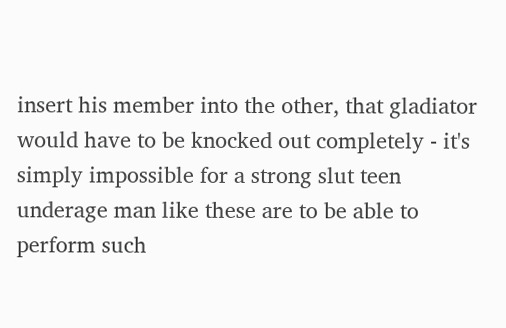insert his member into the other, that gladiator would have to be knocked out completely - it's simply impossible for a strong slut teen underage man like these are to be able to perform such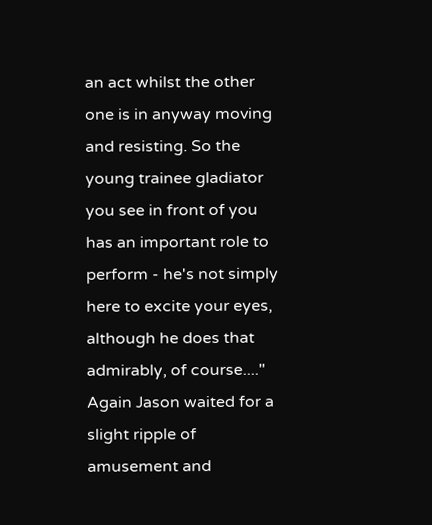an act whilst the other one is in anyway moving and resisting. So the young trainee gladiator you see in front of you has an important role to perform - he's not simply here to excite your eyes, although he does that admirably, of course...." Again Jason waited for a slight ripple of amusement and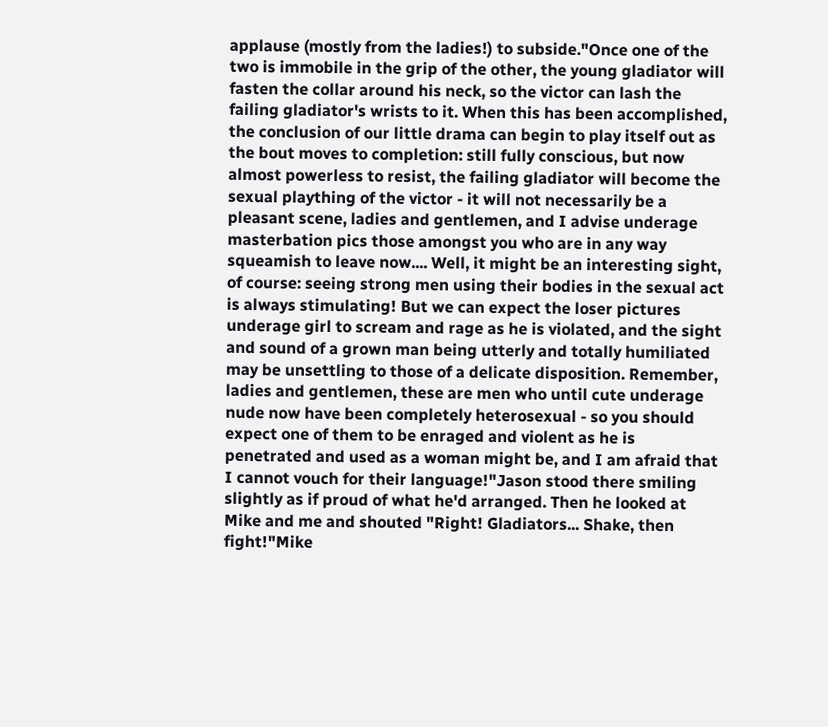applause (mostly from the ladies!) to subside."Once one of the two is immobile in the grip of the other, the young gladiator will fasten the collar around his neck, so the victor can lash the failing gladiator's wrists to it. When this has been accomplished, the conclusion of our little drama can begin to play itself out as the bout moves to completion: still fully conscious, but now almost powerless to resist, the failing gladiator will become the sexual plaything of the victor - it will not necessarily be a pleasant scene, ladies and gentlemen, and I advise underage masterbation pics those amongst you who are in any way squeamish to leave now.... Well, it might be an interesting sight, of course: seeing strong men using their bodies in the sexual act is always stimulating! But we can expect the loser pictures underage girl to scream and rage as he is violated, and the sight and sound of a grown man being utterly and totally humiliated may be unsettling to those of a delicate disposition. Remember, ladies and gentlemen, these are men who until cute underage nude now have been completely heterosexual - so you should expect one of them to be enraged and violent as he is penetrated and used as a woman might be, and I am afraid that I cannot vouch for their language!"Jason stood there smiling slightly as if proud of what he'd arranged. Then he looked at Mike and me and shouted "Right! Gladiators... Shake, then fight!"Mike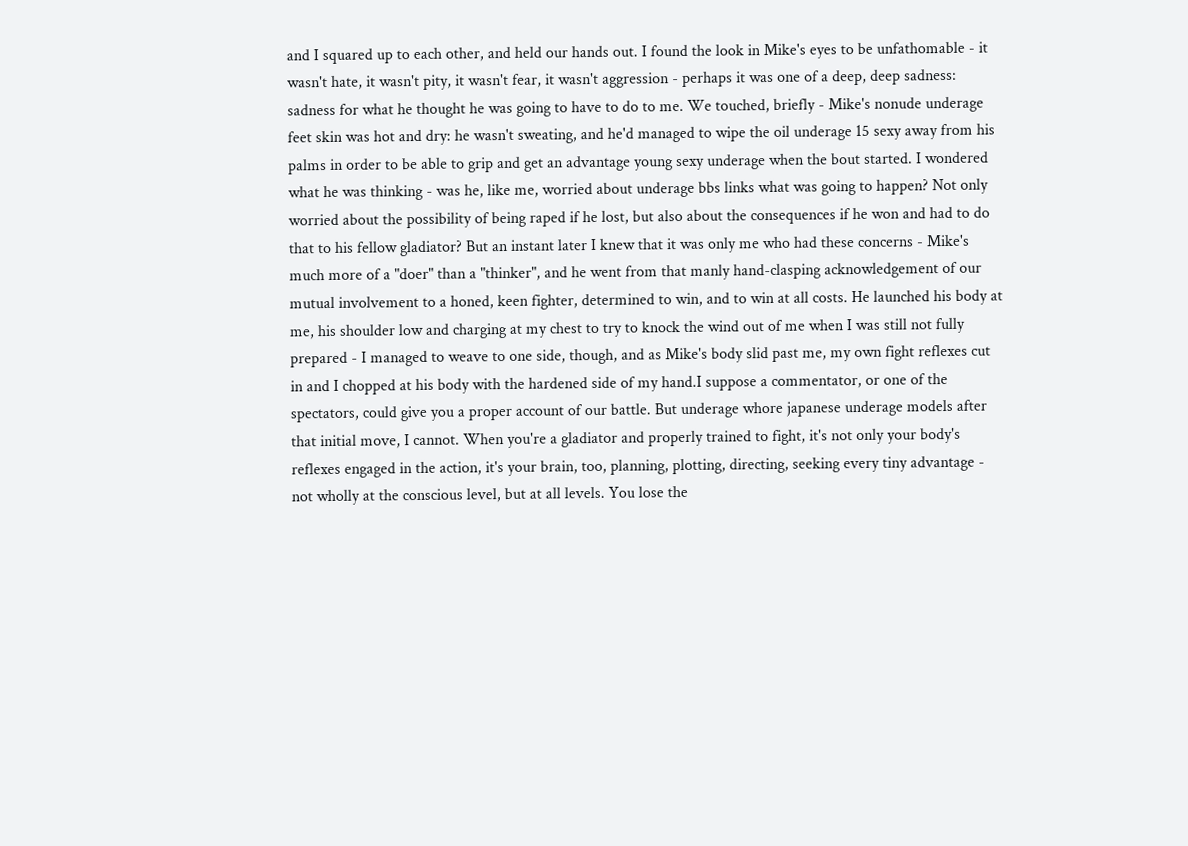and I squared up to each other, and held our hands out. I found the look in Mike's eyes to be unfathomable - it wasn't hate, it wasn't pity, it wasn't fear, it wasn't aggression - perhaps it was one of a deep, deep sadness: sadness for what he thought he was going to have to do to me. We touched, briefly - Mike's nonude underage feet skin was hot and dry: he wasn't sweating, and he'd managed to wipe the oil underage 15 sexy away from his palms in order to be able to grip and get an advantage young sexy underage when the bout started. I wondered what he was thinking - was he, like me, worried about underage bbs links what was going to happen? Not only worried about the possibility of being raped if he lost, but also about the consequences if he won and had to do that to his fellow gladiator? But an instant later I knew that it was only me who had these concerns - Mike's much more of a "doer" than a "thinker", and he went from that manly hand-clasping acknowledgement of our mutual involvement to a honed, keen fighter, determined to win, and to win at all costs. He launched his body at me, his shoulder low and charging at my chest to try to knock the wind out of me when I was still not fully prepared - I managed to weave to one side, though, and as Mike's body slid past me, my own fight reflexes cut in and I chopped at his body with the hardened side of my hand.I suppose a commentator, or one of the spectators, could give you a proper account of our battle. But underage whore japanese underage models after that initial move, I cannot. When you're a gladiator and properly trained to fight, it's not only your body's reflexes engaged in the action, it's your brain, too, planning, plotting, directing, seeking every tiny advantage - not wholly at the conscious level, but at all levels. You lose the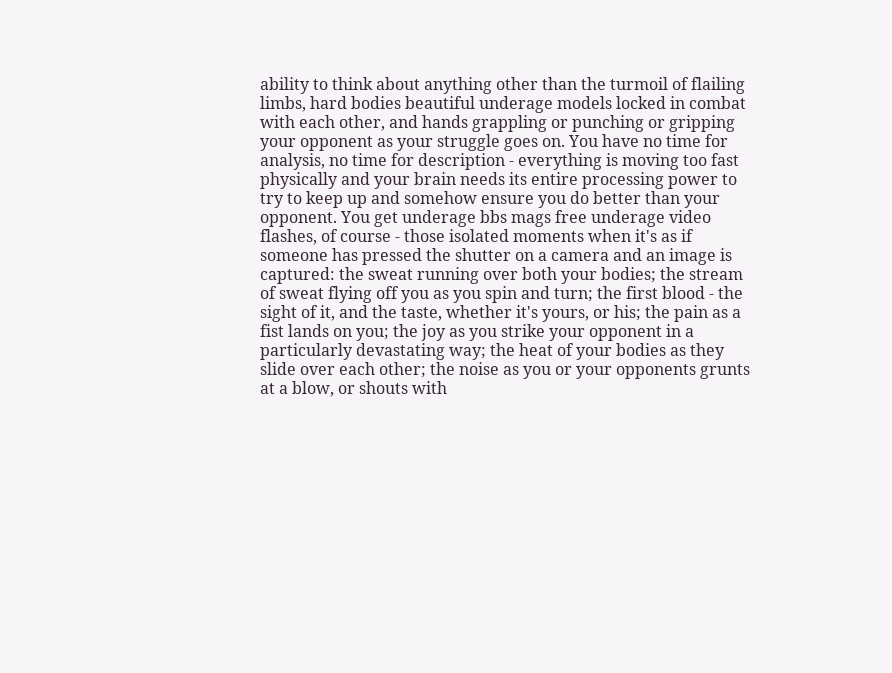ability to think about anything other than the turmoil of flailing limbs, hard bodies beautiful underage models locked in combat with each other, and hands grappling or punching or gripping your opponent as your struggle goes on. You have no time for analysis, no time for description - everything is moving too fast physically and your brain needs its entire processing power to try to keep up and somehow ensure you do better than your opponent. You get underage bbs mags free underage video flashes, of course - those isolated moments when it's as if someone has pressed the shutter on a camera and an image is captured: the sweat running over both your bodies; the stream of sweat flying off you as you spin and turn; the first blood - the sight of it, and the taste, whether it's yours, or his; the pain as a fist lands on you; the joy as you strike your opponent in a particularly devastating way; the heat of your bodies as they slide over each other; the noise as you or your opponents grunts at a blow, or shouts with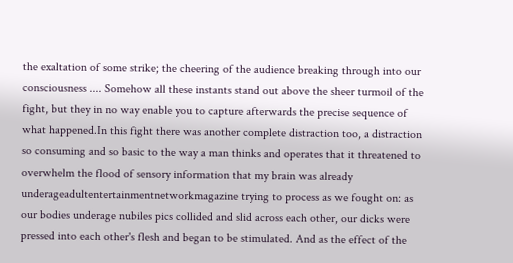the exaltation of some strike; the cheering of the audience breaking through into our consciousness .... Somehow all these instants stand out above the sheer turmoil of the fight, but they in no way enable you to capture afterwards the precise sequence of what happened.In this fight there was another complete distraction too, a distraction so consuming and so basic to the way a man thinks and operates that it threatened to overwhelm the flood of sensory information that my brain was already underageadultentertainmentnetworkmagazine trying to process as we fought on: as our bodies underage nubiles pics collided and slid across each other, our dicks were pressed into each other's flesh and began to be stimulated. And as the effect of the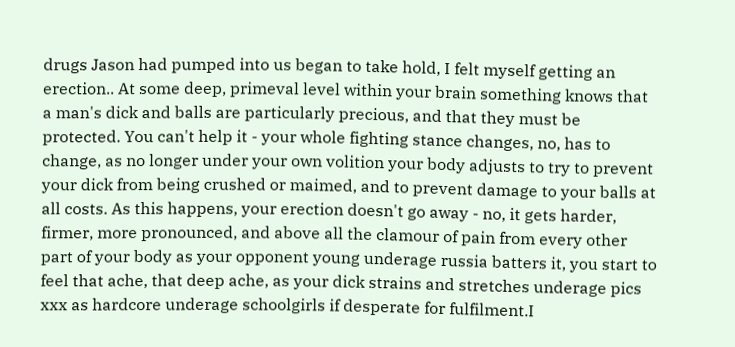drugs Jason had pumped into us began to take hold, I felt myself getting an erection.. At some deep, primeval level within your brain something knows that a man's dick and balls are particularly precious, and that they must be protected. You can't help it - your whole fighting stance changes, no, has to change, as no longer under your own volition your body adjusts to try to prevent your dick from being crushed or maimed, and to prevent damage to your balls at all costs. As this happens, your erection doesn't go away - no, it gets harder, firmer, more pronounced, and above all the clamour of pain from every other part of your body as your opponent young underage russia batters it, you start to feel that ache, that deep ache, as your dick strains and stretches underage pics xxx as hardcore underage schoolgirls if desperate for fulfilment.I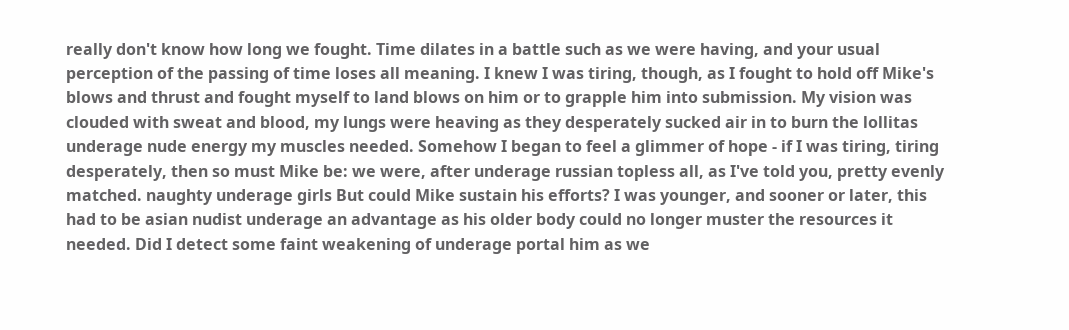really don't know how long we fought. Time dilates in a battle such as we were having, and your usual perception of the passing of time loses all meaning. I knew I was tiring, though, as I fought to hold off Mike's blows and thrust and fought myself to land blows on him or to grapple him into submission. My vision was clouded with sweat and blood, my lungs were heaving as they desperately sucked air in to burn the lollitas underage nude energy my muscles needed. Somehow I began to feel a glimmer of hope - if I was tiring, tiring desperately, then so must Mike be: we were, after underage russian topless all, as I've told you, pretty evenly matched. naughty underage girls But could Mike sustain his efforts? I was younger, and sooner or later, this had to be asian nudist underage an advantage as his older body could no longer muster the resources it needed. Did I detect some faint weakening of underage portal him as we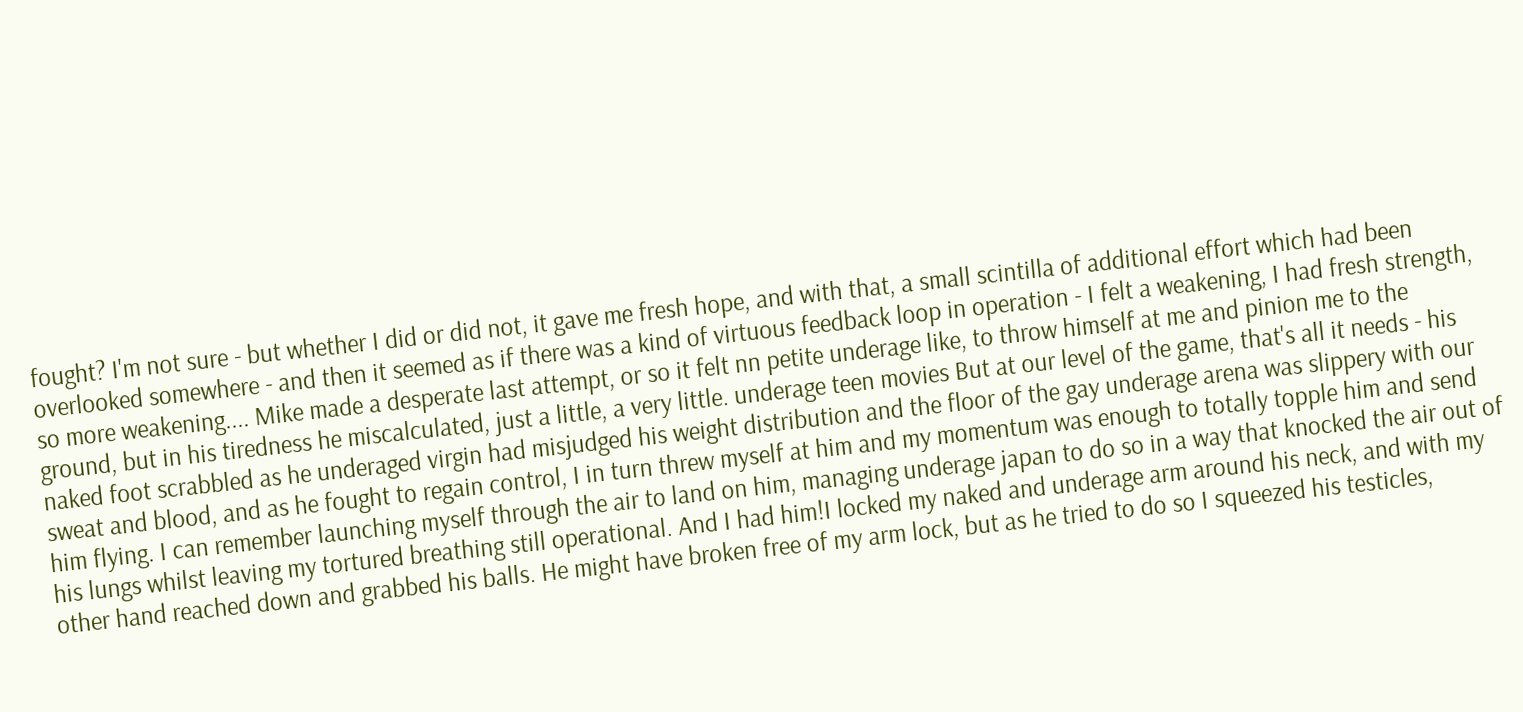fought? I'm not sure - but whether I did or did not, it gave me fresh hope, and with that, a small scintilla of additional effort which had been overlooked somewhere - and then it seemed as if there was a kind of virtuous feedback loop in operation - I felt a weakening, I had fresh strength, so more weakening.... Mike made a desperate last attempt, or so it felt nn petite underage like, to throw himself at me and pinion me to the ground, but in his tiredness he miscalculated, just a little, a very little. underage teen movies But at our level of the game, that's all it needs - his naked foot scrabbled as he underaged virgin had misjudged his weight distribution and the floor of the gay underage arena was slippery with our sweat and blood, and as he fought to regain control, I in turn threw myself at him and my momentum was enough to totally topple him and send him flying. I can remember launching myself through the air to land on him, managing underage japan to do so in a way that knocked the air out of his lungs whilst leaving my tortured breathing still operational. And I had him!I locked my naked and underage arm around his neck, and with my other hand reached down and grabbed his balls. He might have broken free of my arm lock, but as he tried to do so I squeezed his testicles,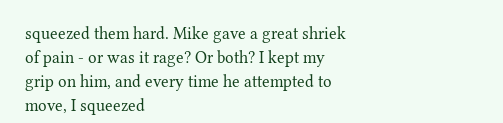squeezed them hard. Mike gave a great shriek of pain - or was it rage? Or both? I kept my grip on him, and every time he attempted to move, I squeezed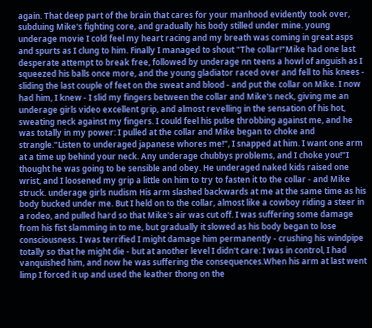again. That deep part of the brain that cares for your manhood evidently took over, subduing Mike's fighting core, and gradually his body stilled under mine. young underage movie I cold feel my heart racing and my breath was coming in great asps and spurts as I clung to him. Finally I managed to shout "The collar!"Mike had one last desperate attempt to break free, followed by underage nn teens a howl of anguish as I squeezed his balls once more, and the young gladiator raced over and fell to his knees - sliding the last couple of feet on the sweat and blood - and put the collar on Mike. I now had him, I knew - I slid my fingers between the collar and Mike's neck, giving me an underage girls video excellent grip, and almost revelling in the sensation of his hot, sweating neck against my fingers. I could feel his pulse throbbing against me, and he was totally in my power: I pulled at the collar and Mike began to choke and strangle."Listen to underaged japanese whores me!", I snapped at him. I want one arm at a time up behind your neck. Any underage chubbys problems, and I choke you!"I thought he was going to be sensible and obey. He underaged naked kids raised one wrist, and I loosened my grip a little on him to try to fasten it to the collar - and Mike struck. underage girls nudism His arm slashed backwards at me at the same time as his body bucked under me. But I held on to the collar, almost like a cowboy riding a steer in a rodeo, and pulled hard so that Mike's air was cut off. I was suffering some damage from his fist slamming in to me, but gradually it slowed as his body began to lose consciousness. I was terrified I might damage him permanently - crushing his windpipe totally so that he might die - but at another level I didn't care: I was in control, I had vanquished him, and now he was suffering the consequences.When his arm at last went limp I forced it up and used the leather thong on the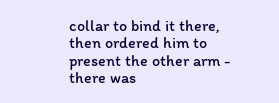collar to bind it there, then ordered him to present the other arm - there was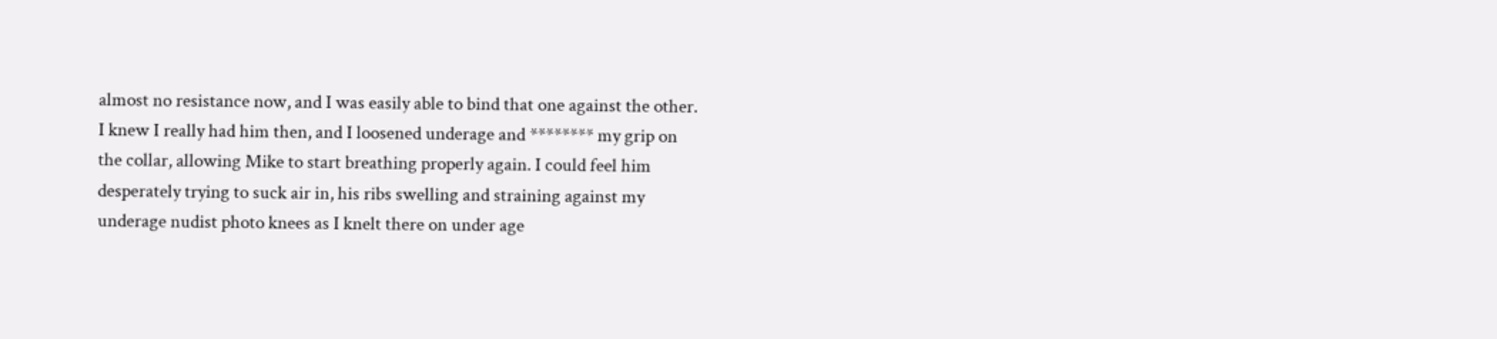almost no resistance now, and I was easily able to bind that one against the other. I knew I really had him then, and I loosened underage and ******** my grip on the collar, allowing Mike to start breathing properly again. I could feel him desperately trying to suck air in, his ribs swelling and straining against my underage nudist photo knees as I knelt there on under age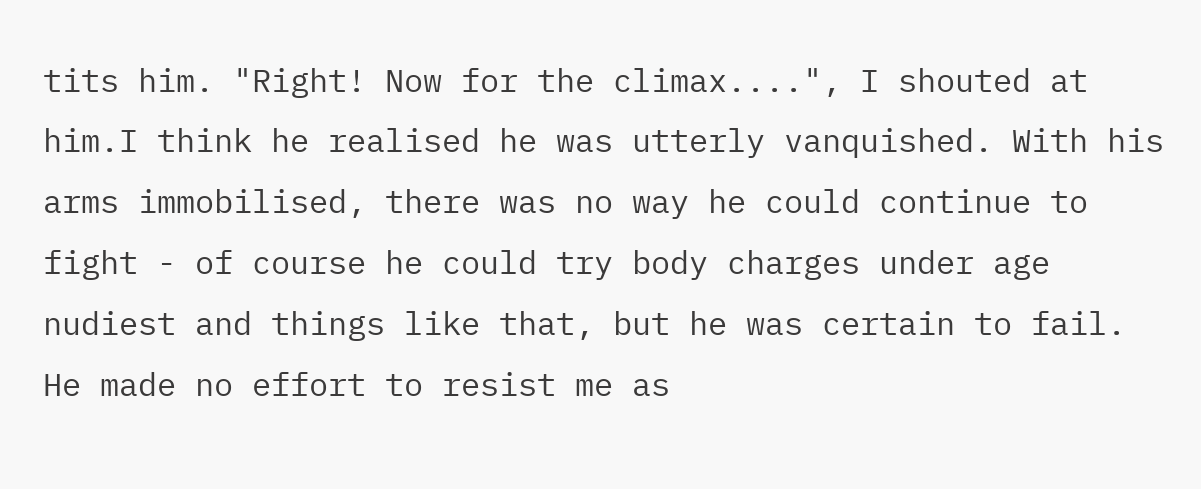tits him. "Right! Now for the climax....", I shouted at him.I think he realised he was utterly vanquished. With his arms immobilised, there was no way he could continue to fight - of course he could try body charges under age nudiest and things like that, but he was certain to fail. He made no effort to resist me as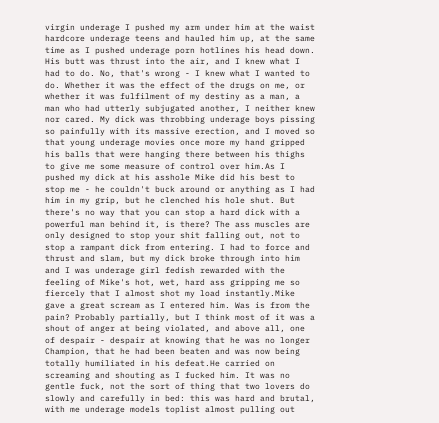virgin underage I pushed my arm under him at the waist hardcore underage teens and hauled him up, at the same time as I pushed underage porn hotlines his head down. His butt was thrust into the air, and I knew what I had to do. No, that's wrong - I knew what I wanted to do. Whether it was the effect of the drugs on me, or whether it was fulfilment of my destiny as a man, a man who had utterly subjugated another, I neither knew nor cared. My dick was throbbing underage boys pissing so painfully with its massive erection, and I moved so that young underage movies once more my hand gripped his balls that were hanging there between his thighs to give me some measure of control over him.As I pushed my dick at his asshole Mike did his best to stop me - he couldn't buck around or anything as I had him in my grip, but he clenched his hole shut. But there's no way that you can stop a hard dick with a powerful man behind it, is there? The ass muscles are only designed to stop your shit falling out, not to stop a rampant dick from entering. I had to force and thrust and slam, but my dick broke through into him and I was underage girl fedish rewarded with the feeling of Mike's hot, wet, hard ass gripping me so fiercely that I almost shot my load instantly.Mike gave a great scream as I entered him. Was is from the pain? Probably partially, but I think most of it was a shout of anger at being violated, and above all, one of despair - despair at knowing that he was no longer Champion, that he had been beaten and was now being totally humiliated in his defeat.He carried on screaming and shouting as I fucked him. It was no gentle fuck, not the sort of thing that two lovers do slowly and carefully in bed: this was hard and brutal, with me underage models toplist almost pulling out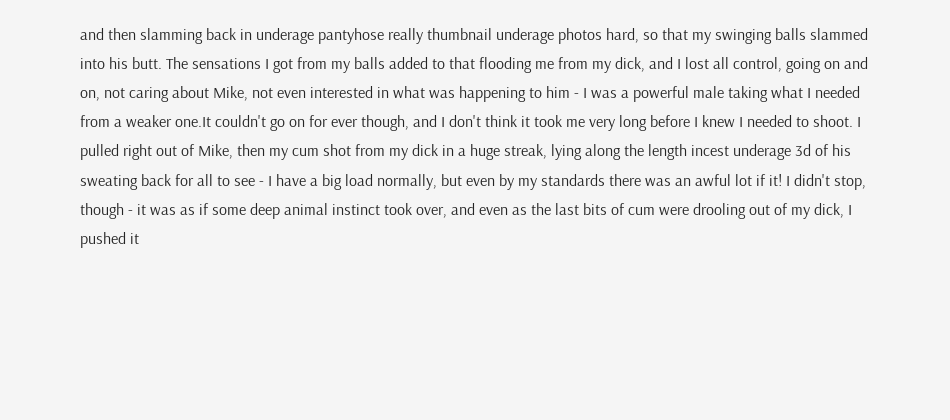and then slamming back in underage pantyhose really thumbnail underage photos hard, so that my swinging balls slammed into his butt. The sensations I got from my balls added to that flooding me from my dick, and I lost all control, going on and on, not caring about Mike, not even interested in what was happening to him - I was a powerful male taking what I needed from a weaker one.It couldn't go on for ever though, and I don't think it took me very long before I knew I needed to shoot. I pulled right out of Mike, then my cum shot from my dick in a huge streak, lying along the length incest underage 3d of his sweating back for all to see - I have a big load normally, but even by my standards there was an awful lot if it! I didn't stop, though - it was as if some deep animal instinct took over, and even as the last bits of cum were drooling out of my dick, I pushed it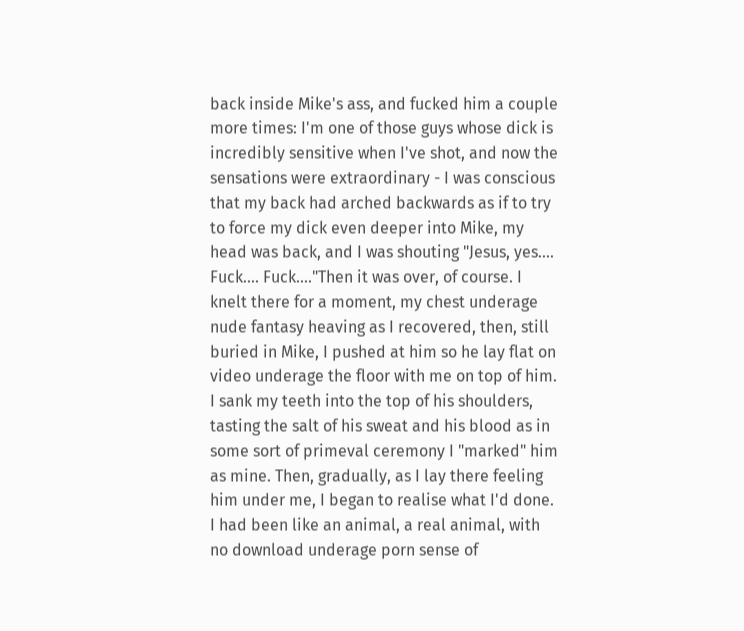back inside Mike's ass, and fucked him a couple more times: I'm one of those guys whose dick is incredibly sensitive when I've shot, and now the sensations were extraordinary - I was conscious that my back had arched backwards as if to try to force my dick even deeper into Mike, my head was back, and I was shouting "Jesus, yes.... Fuck.... Fuck...."Then it was over, of course. I knelt there for a moment, my chest underage nude fantasy heaving as I recovered, then, still buried in Mike, I pushed at him so he lay flat on video underage the floor with me on top of him. I sank my teeth into the top of his shoulders, tasting the salt of his sweat and his blood as in some sort of primeval ceremony I "marked" him as mine. Then, gradually, as I lay there feeling him under me, I began to realise what I'd done. I had been like an animal, a real animal, with no download underage porn sense of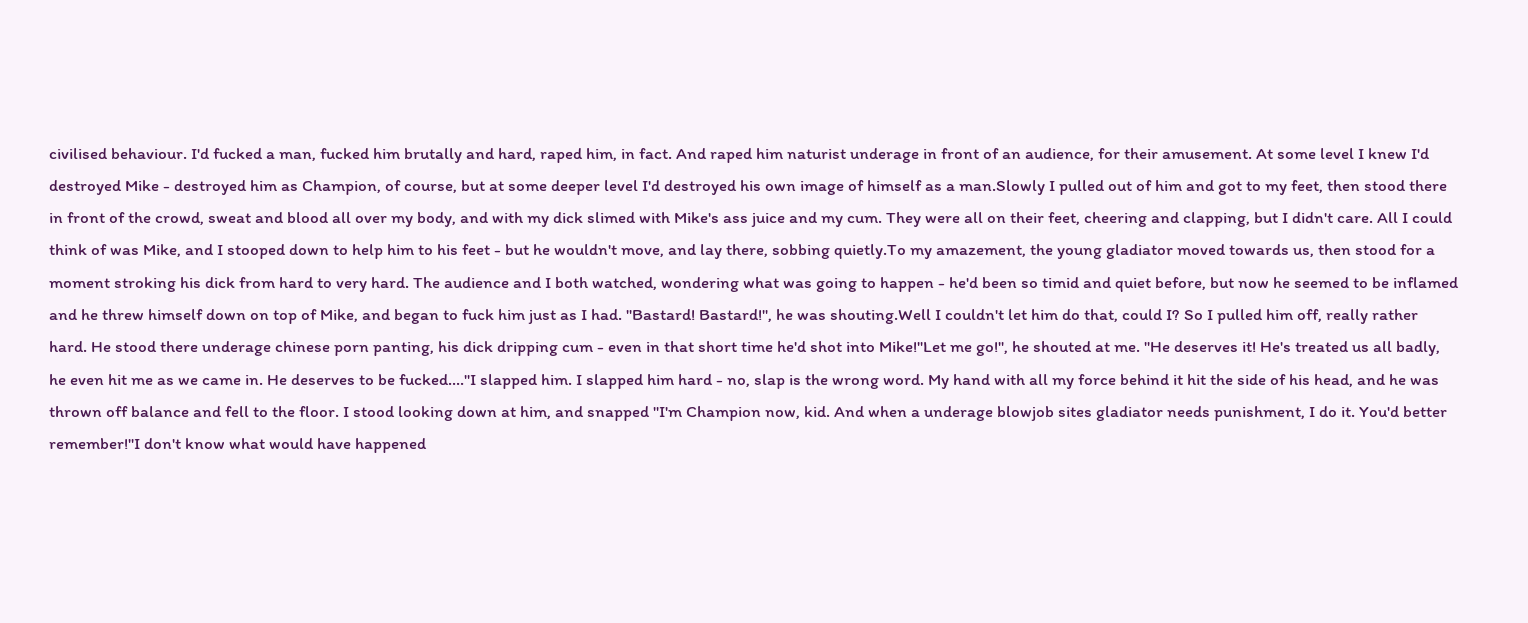civilised behaviour. I'd fucked a man, fucked him brutally and hard, raped him, in fact. And raped him naturist underage in front of an audience, for their amusement. At some level I knew I'd destroyed Mike - destroyed him as Champion, of course, but at some deeper level I'd destroyed his own image of himself as a man.Slowly I pulled out of him and got to my feet, then stood there in front of the crowd, sweat and blood all over my body, and with my dick slimed with Mike's ass juice and my cum. They were all on their feet, cheering and clapping, but I didn't care. All I could think of was Mike, and I stooped down to help him to his feet - but he wouldn't move, and lay there, sobbing quietly.To my amazement, the young gladiator moved towards us, then stood for a moment stroking his dick from hard to very hard. The audience and I both watched, wondering what was going to happen - he'd been so timid and quiet before, but now he seemed to be inflamed and he threw himself down on top of Mike, and began to fuck him just as I had. "Bastard! Bastard!", he was shouting.Well I couldn't let him do that, could I? So I pulled him off, really rather hard. He stood there underage chinese porn panting, his dick dripping cum - even in that short time he'd shot into Mike!"Let me go!", he shouted at me. "He deserves it! He's treated us all badly, he even hit me as we came in. He deserves to be fucked...."I slapped him. I slapped him hard - no, slap is the wrong word. My hand with all my force behind it hit the side of his head, and he was thrown off balance and fell to the floor. I stood looking down at him, and snapped "I'm Champion now, kid. And when a underage blowjob sites gladiator needs punishment, I do it. You'd better remember!"I don't know what would have happened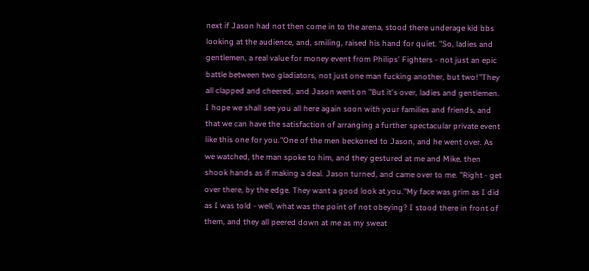next if Jason had not then come in to the arena, stood there underage kid bbs looking at the audience, and, smiling, raised his hand for quiet. "So, ladies and gentlemen, a real value for money event from Philips' Fighters - not just an epic battle between two gladiators, not just one man fucking another, but two!"They all clapped and cheered, and Jason went on "But it's over, ladies and gentlemen. I hope we shall see you all here again soon with your families and friends, and that we can have the satisfaction of arranging a further spectacular private event like this one for you."One of the men beckoned to Jason, and he went over. As we watched, the man spoke to him, and they gestured at me and Mike, then shook hands as if making a deal. Jason turned, and came over to me. "Right - get over there, by the edge. They want a good look at you."My face was grim as I did as I was told - well, what was the point of not obeying? I stood there in front of them, and they all peered down at me as my sweat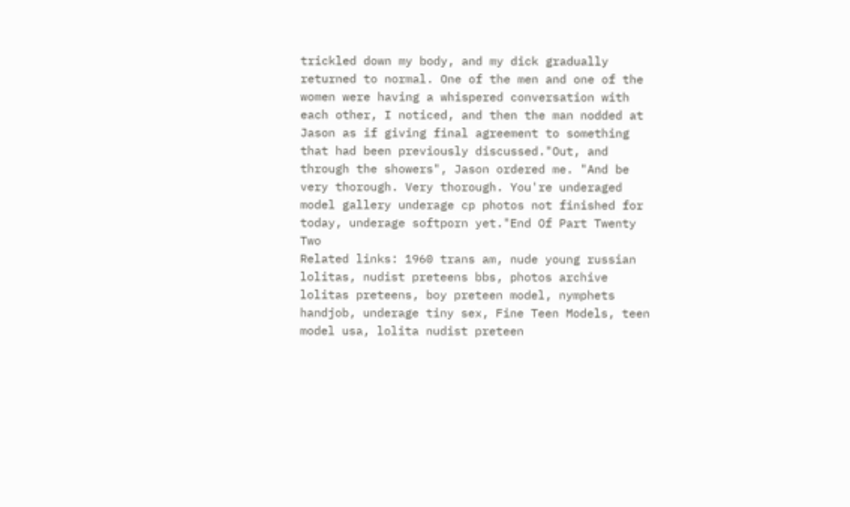trickled down my body, and my dick gradually returned to normal. One of the men and one of the women were having a whispered conversation with each other, I noticed, and then the man nodded at Jason as if giving final agreement to something that had been previously discussed."Out, and through the showers", Jason ordered me. "And be very thorough. Very thorough. You're underaged model gallery underage cp photos not finished for today, underage softporn yet."End Of Part Twenty Two
Related links: 1960 trans am, nude young russian lolitas, nudist preteens bbs, photos archive lolitas preteens, boy preteen model, nymphets handjob, underage tiny sex, Fine Teen Models, teen model usa, lolita nudist preteen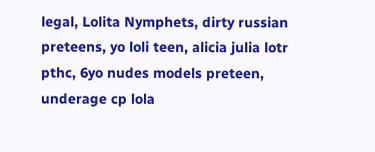legal, Lolita Nymphets, dirty russian preteens, yo loli teen, alicia julia lotr pthc, 6yo nudes models preteen, underage cp lola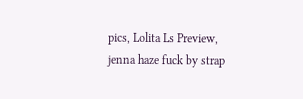pics, Lolita Ls Preview, jenna haze fuck by strap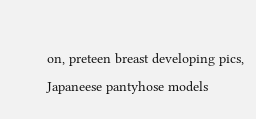on, preteen breast developing pics, Japaneese pantyhose models